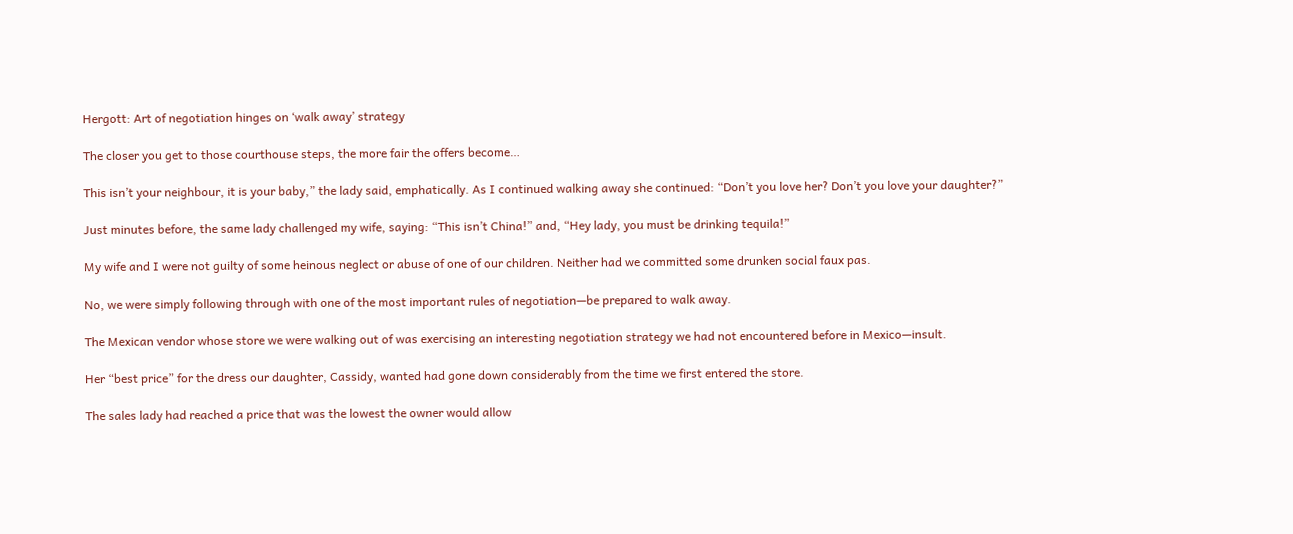Hergott: Art of negotiation hinges on ‘walk away’ strategy

The closer you get to those courthouse steps, the more fair the offers become…

This isn’t your neighbour, it is your baby,” the lady said, emphatically. As I continued walking away she continued: “Don’t you love her? Don’t you love your daughter?”

Just minutes before, the same lady challenged my wife, saying: “This isn’t China!” and, “Hey lady, you must be drinking tequila!”

My wife and I were not guilty of some heinous neglect or abuse of one of our children. Neither had we committed some drunken social faux pas.

No, we were simply following through with one of the most important rules of negotiation—be prepared to walk away.

The Mexican vendor whose store we were walking out of was exercising an interesting negotiation strategy we had not encountered before in Mexico—insult.

Her “best price” for the dress our daughter, Cassidy, wanted had gone down considerably from the time we first entered the store.

The sales lady had reached a price that was the lowest the owner would allow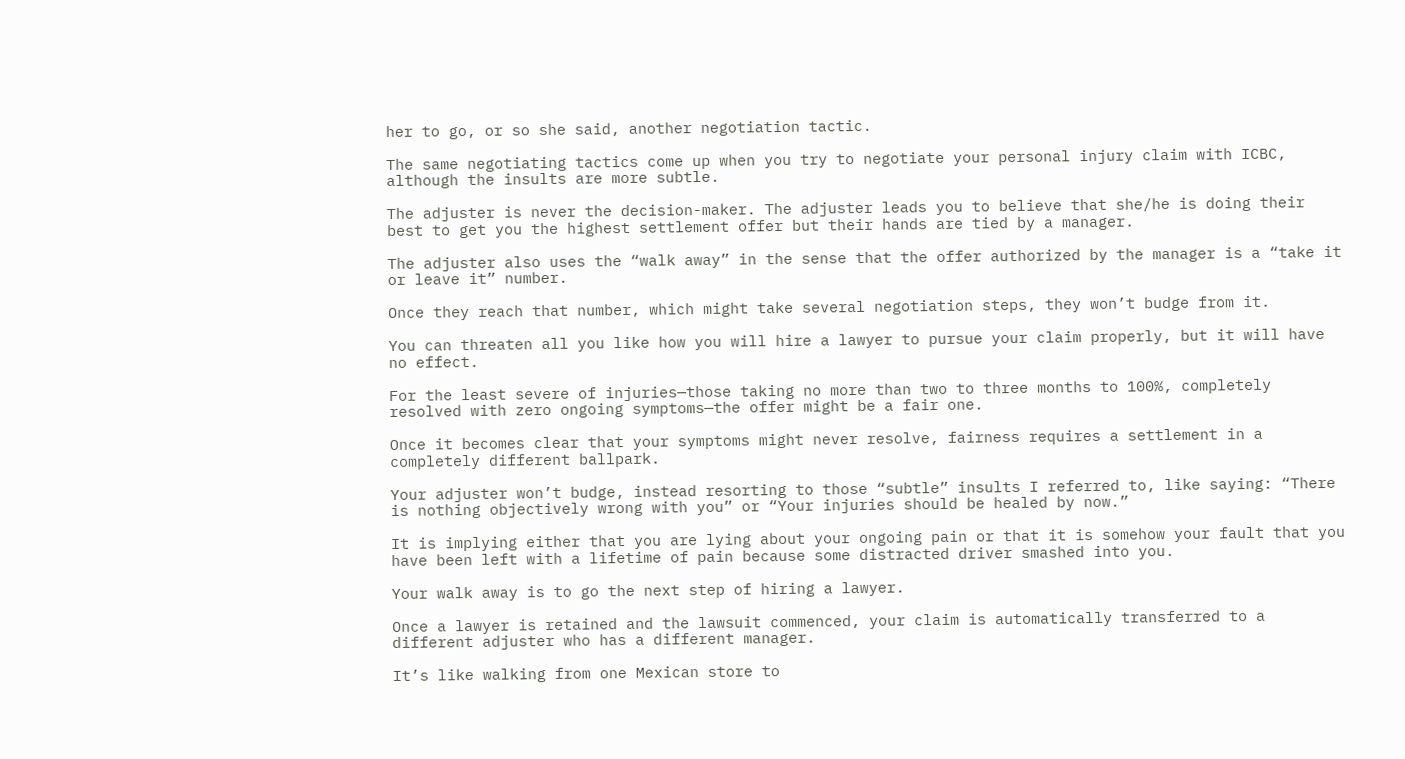her to go, or so she said, another negotiation tactic.

The same negotiating tactics come up when you try to negotiate your personal injury claim with ICBC, although the insults are more subtle.

The adjuster is never the decision-maker. The adjuster leads you to believe that she/he is doing their best to get you the highest settlement offer but their hands are tied by a manager.

The adjuster also uses the “walk away” in the sense that the offer authorized by the manager is a “take it or leave it” number.

Once they reach that number, which might take several negotiation steps, they won’t budge from it.

You can threaten all you like how you will hire a lawyer to pursue your claim properly, but it will have no effect.

For the least severe of injuries—those taking no more than two to three months to 100%, completely resolved with zero ongoing symptoms—the offer might be a fair one.

Once it becomes clear that your symptoms might never resolve, fairness requires a settlement in a completely different ballpark.

Your adjuster won’t budge, instead resorting to those “subtle” insults I referred to, like saying: “There is nothing objectively wrong with you” or “Your injuries should be healed by now.”

It is implying either that you are lying about your ongoing pain or that it is somehow your fault that you have been left with a lifetime of pain because some distracted driver smashed into you.

Your walk away is to go the next step of hiring a lawyer.

Once a lawyer is retained and the lawsuit commenced, your claim is automatically transferred to a different adjuster who has a different manager.

It’s like walking from one Mexican store to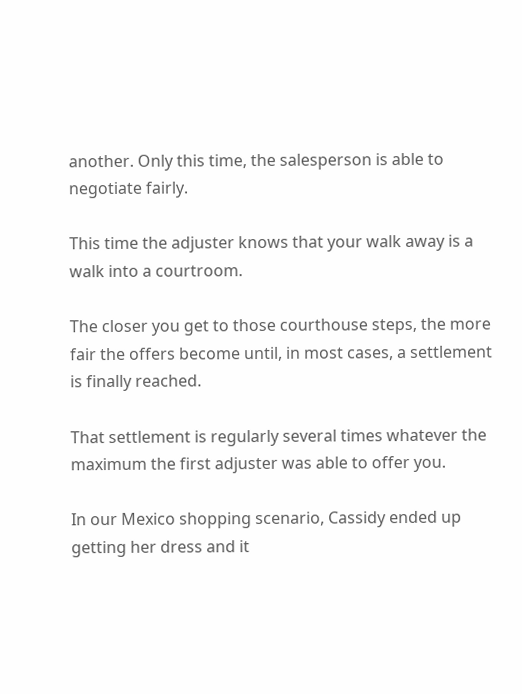another. Only this time, the salesperson is able to negotiate fairly.

This time the adjuster knows that your walk away is a walk into a courtroom.

The closer you get to those courthouse steps, the more fair the offers become until, in most cases, a settlement is finally reached.

That settlement is regularly several times whatever the maximum the first adjuster was able to offer you.

In our Mexico shopping scenario, Cassidy ended up getting her dress and it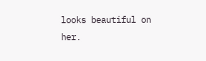looks beautiful on her.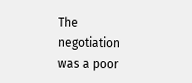The negotiation was a poor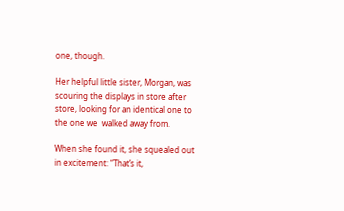one, though.

Her helpful little sister, Morgan, was scouring the displays in store after store, looking for an identical one to the one we  walked away from.

When she found it, she squealed out in excitement: “That’s it,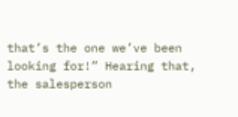that’s the one we’ve been looking for!” Hearing that, the salesperson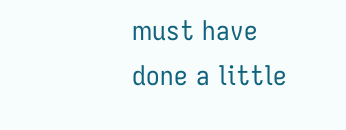must have done a little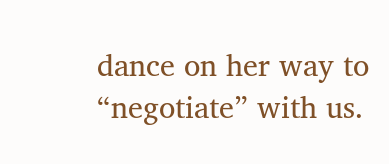dance on her way to “negotiate” with us.